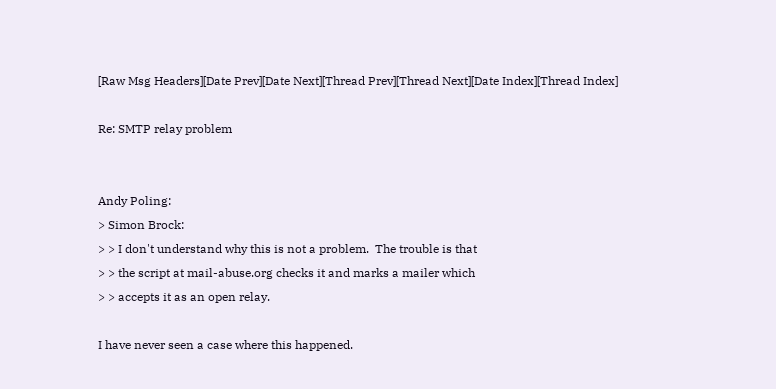[Raw Msg Headers][Date Prev][Date Next][Thread Prev][Thread Next][Date Index][Thread Index]

Re: SMTP relay problem


Andy Poling:
> Simon Brock:
> > I don't understand why this is not a problem.  The trouble is that
> > the script at mail-abuse.org checks it and marks a mailer which
> > accepts it as an open relay.

I have never seen a case where this happened.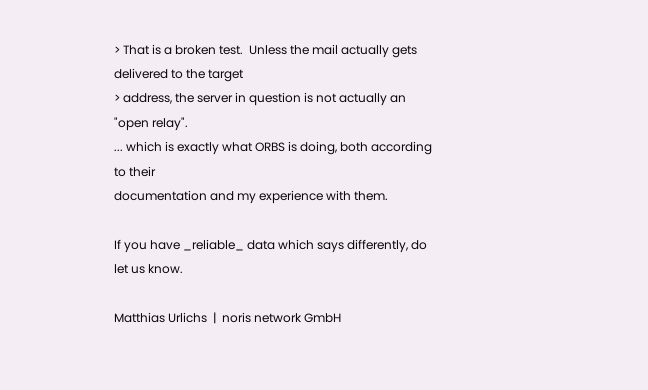> That is a broken test.  Unless the mail actually gets delivered to the target
> address, the server in question is not actually an "open relay".
... which is exactly what ORBS is doing, both according to their
documentation and my experience with them.

If you have _reliable_ data which says differently, do let us know.

Matthias Urlichs  |  noris network GmbH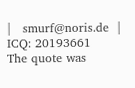|   smurf@noris.de  |  ICQ: 20193661
The quote was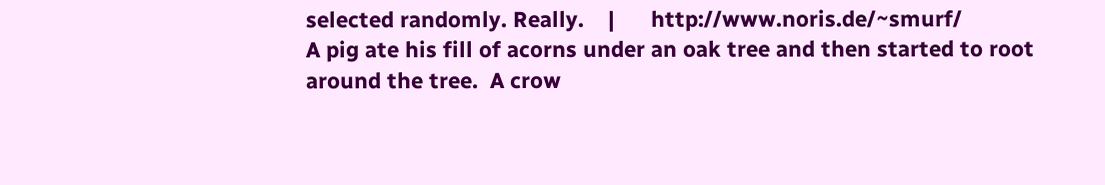selected randomly. Really.    |      http://www.noris.de/~smurf/
A pig ate his fill of acorns under an oak tree and then started to root
around the tree.  A crow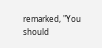remarked, "You should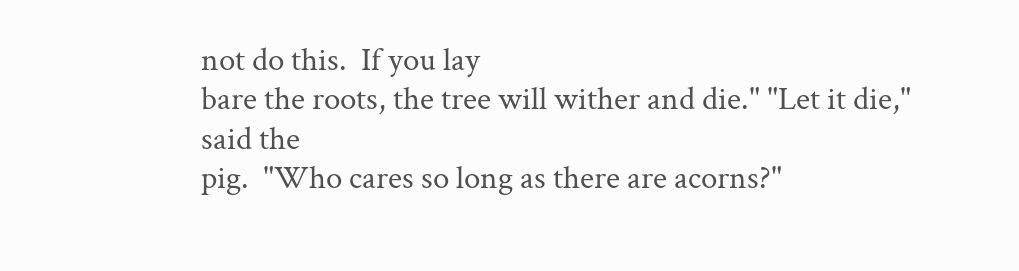not do this.  If you lay
bare the roots, the tree will wither and die." "Let it die," said the
pig.  "Who cares so long as there are acorns?"